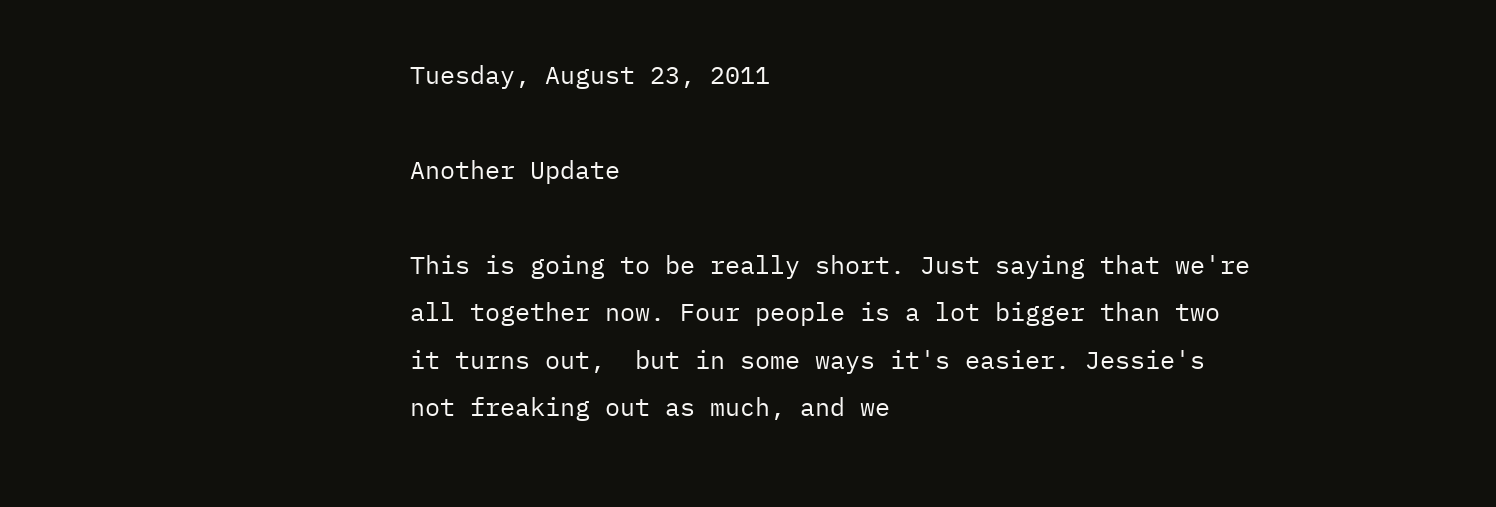Tuesday, August 23, 2011

Another Update

This is going to be really short. Just saying that we're all together now. Four people is a lot bigger than two it turns out,  but in some ways it's easier. Jessie's not freaking out as much, and we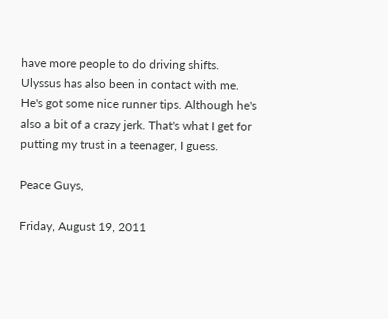have more people to do driving shifts. Ulyssus has also been in contact with me. He's got some nice runner tips. Although he's also a bit of a crazy jerk. That's what I get for putting my trust in a teenager, I guess.

Peace Guys,

Friday, August 19, 2011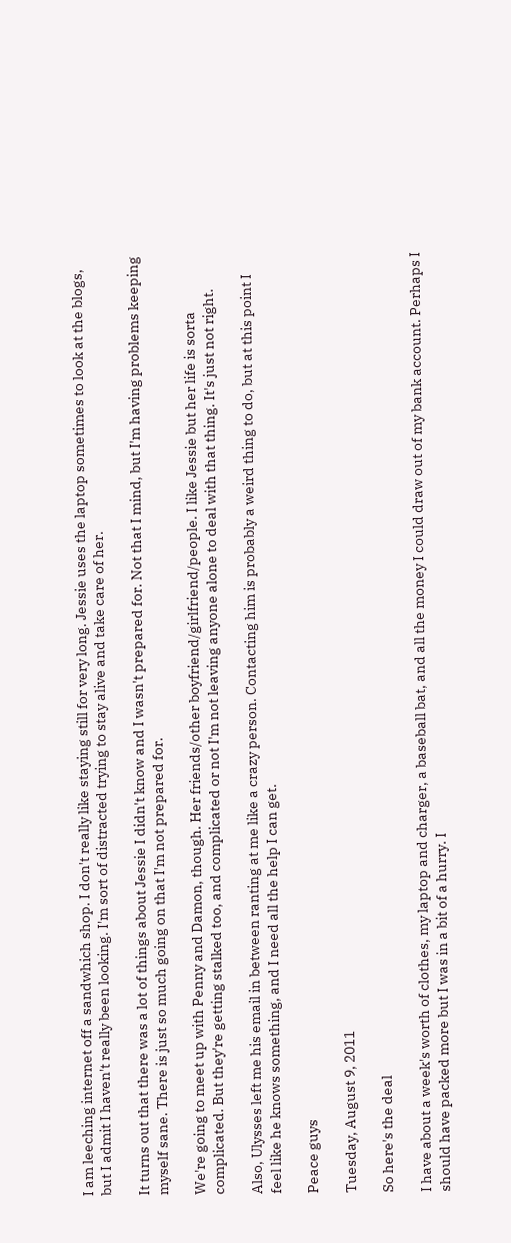I am leeching internet off a sandwhich shop. I don't really like staying still for very long. Jessie uses the laptop sometimes to look at the blogs, but I admit I haven't really been looking. I'm sort of distracted trying to stay alive and take care of her.

It turns out that there was a lot of things about Jessie I didn't know and I wasn't prepared for. Not that I mind, but I'm having problems keeping myself sane. There is just so much going on that I'm not prepared for.

We're going to meet up with Penny and Damon, though. Her friends/other boyfriend/girlfriend/people. I like Jessie but her life is sorta complicated. But they're getting stalked too, and complicated or not I'm not leaving anyone alone to deal with that thing. It's just not right.

Also, Ulysses left me his email in between ranting at me like a crazy person. Contacting him is probably a weird thing to do, but at this point I feel like he knows something, and I need all the help I can get.

Peace guys

Tuesday, August 9, 2011

So here's the deal

I have about a week's worth of clothes, my laptop and charger, a baseball bat, and all the money I could draw out of my bank account. Perhaps I should have packed more but I was in a bit of a hurry. I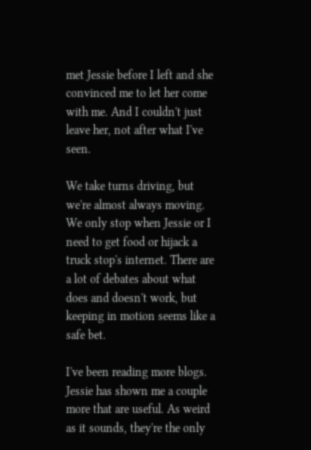met Jessie before I left and she convinced me to let her come with me. And I couldn't just leave her, not after what I've seen.

We take turns driving, but we're almost always moving. We only stop when Jessie or I need to get food or hijack a truck stop's internet. There are a lot of debates about what does and doesn't work, but keeping in motion seems like a safe bet.

I've been reading more blogs. Jessie has shown me a couple more that are useful. As weird as it sounds, they're the only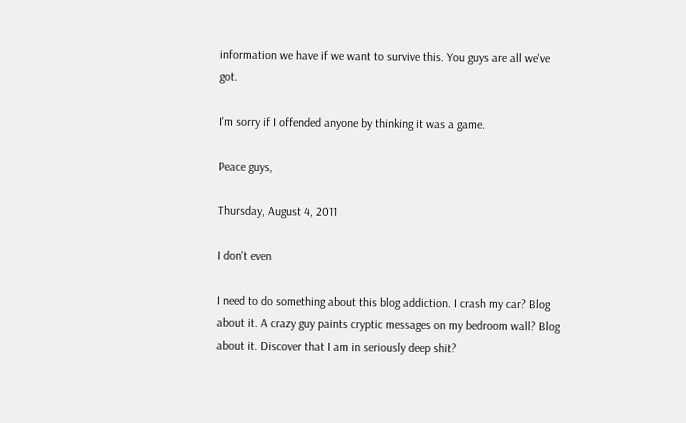information we have if we want to survive this. You guys are all we've got.

I'm sorry if I offended anyone by thinking it was a game.

Peace guys,

Thursday, August 4, 2011

I don't even

I need to do something about this blog addiction. I crash my car? Blog about it. A crazy guy paints cryptic messages on my bedroom wall? Blog about it. Discover that I am in seriously deep shit?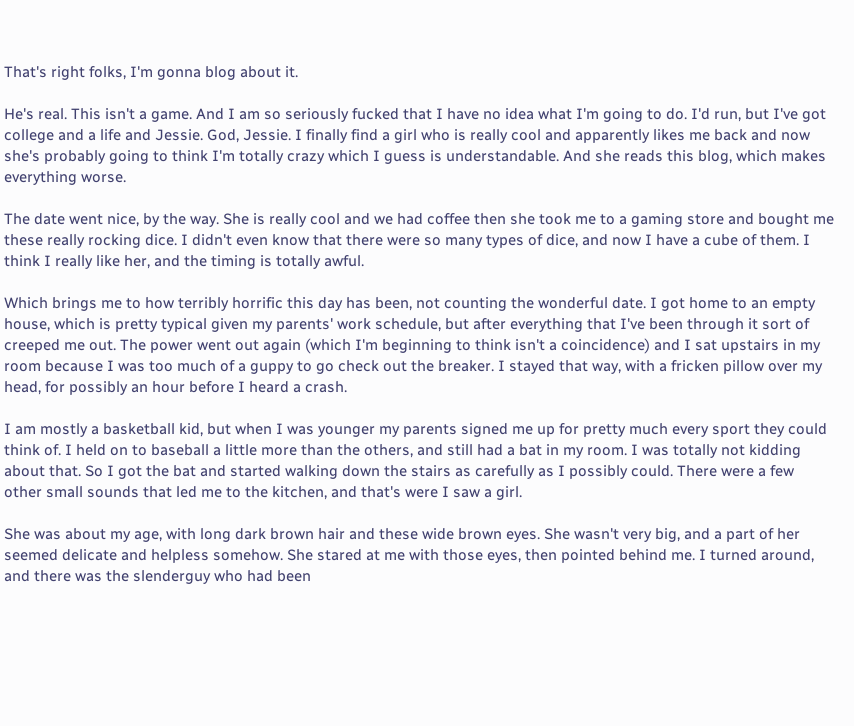That's right folks, I'm gonna blog about it.

He's real. This isn't a game. And I am so seriously fucked that I have no idea what I'm going to do. I'd run, but I've got college and a life and Jessie. God, Jessie. I finally find a girl who is really cool and apparently likes me back and now she's probably going to think I'm totally crazy which I guess is understandable. And she reads this blog, which makes everything worse.

The date went nice, by the way. She is really cool and we had coffee then she took me to a gaming store and bought me these really rocking dice. I didn't even know that there were so many types of dice, and now I have a cube of them. I think I really like her, and the timing is totally awful.

Which brings me to how terribly horrific this day has been, not counting the wonderful date. I got home to an empty house, which is pretty typical given my parents' work schedule, but after everything that I've been through it sort of creeped me out. The power went out again (which I'm beginning to think isn't a coincidence) and I sat upstairs in my room because I was too much of a guppy to go check out the breaker. I stayed that way, with a fricken pillow over my head, for possibly an hour before I heard a crash.

I am mostly a basketball kid, but when I was younger my parents signed me up for pretty much every sport they could think of. I held on to baseball a little more than the others, and still had a bat in my room. I was totally not kidding about that. So I got the bat and started walking down the stairs as carefully as I possibly could. There were a few other small sounds that led me to the kitchen, and that's were I saw a girl.

She was about my age, with long dark brown hair and these wide brown eyes. She wasn't very big, and a part of her seemed delicate and helpless somehow. She stared at me with those eyes, then pointed behind me. I turned around, and there was the slenderguy who had been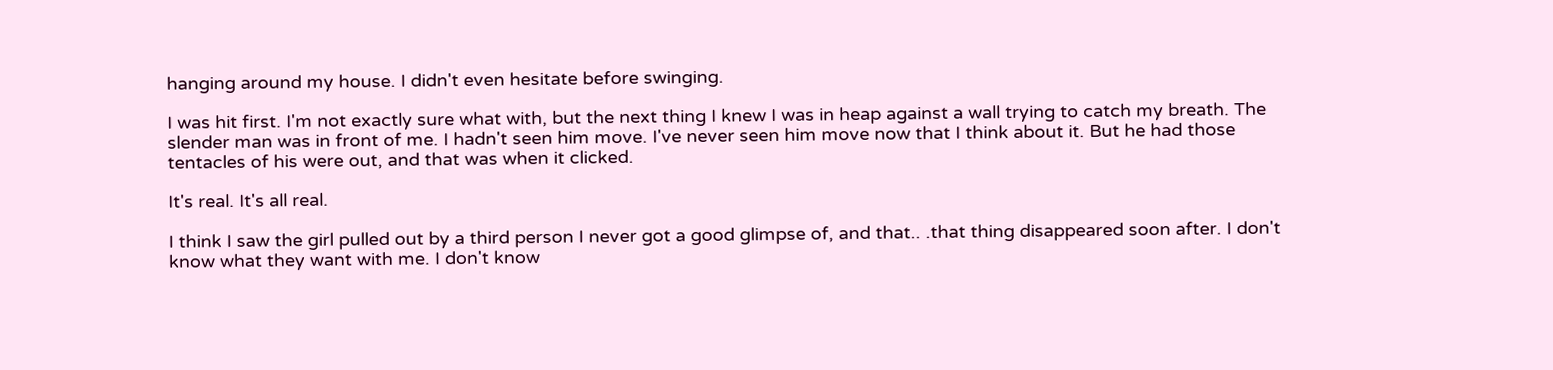hanging around my house. I didn't even hesitate before swinging.

I was hit first. I'm not exactly sure what with, but the next thing I knew I was in heap against a wall trying to catch my breath. The slender man was in front of me. I hadn't seen him move. I've never seen him move now that I think about it. But he had those tentacles of his were out, and that was when it clicked.

It's real. It's all real.

I think I saw the girl pulled out by a third person I never got a good glimpse of, and that.. .that thing disappeared soon after. I don't know what they want with me. I don't know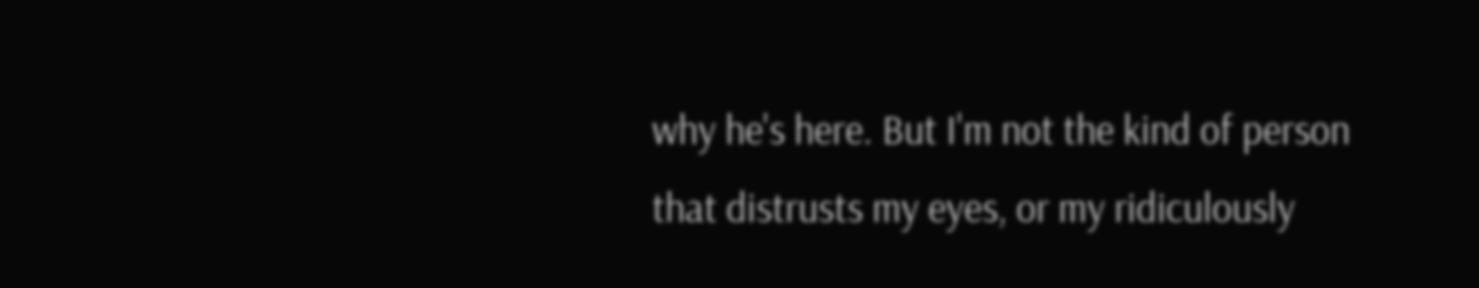why he's here. But I'm not the kind of person that distrusts my eyes, or my ridiculously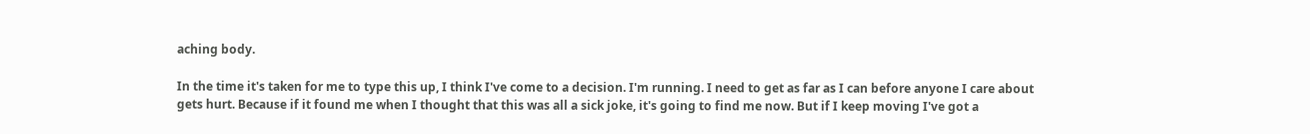aching body.

In the time it's taken for me to type this up, I think I've come to a decision. I'm running. I need to get as far as I can before anyone I care about gets hurt. Because if it found me when I thought that this was all a sick joke, it's going to find me now. But if I keep moving I've got a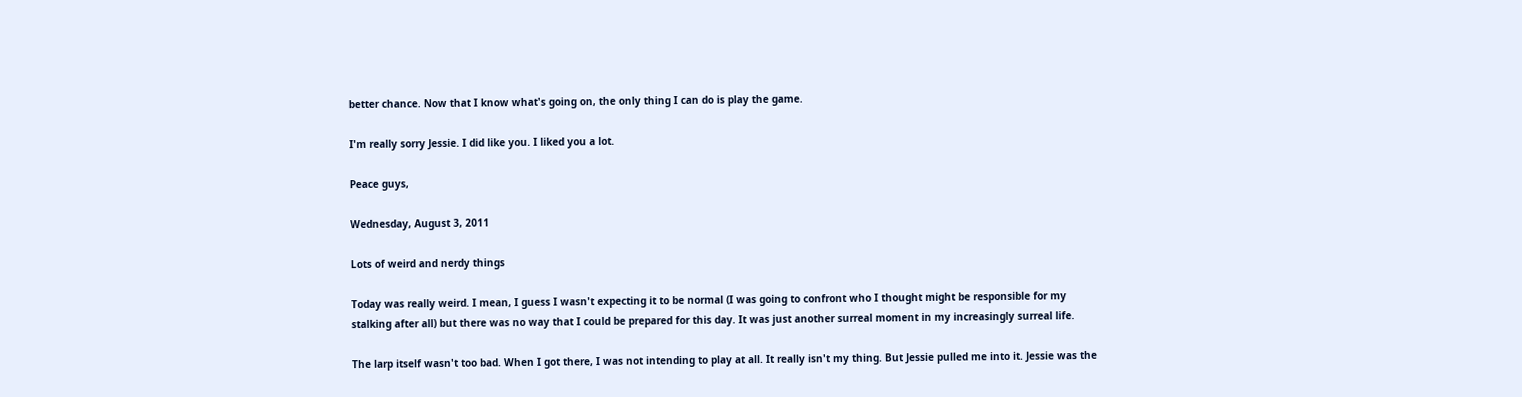better chance. Now that I know what's going on, the only thing I can do is play the game.

I'm really sorry Jessie. I did like you. I liked you a lot.

Peace guys,

Wednesday, August 3, 2011

Lots of weird and nerdy things

Today was really weird. I mean, I guess I wasn't expecting it to be normal (I was going to confront who I thought might be responsible for my stalking after all) but there was no way that I could be prepared for this day. It was just another surreal moment in my increasingly surreal life.

The larp itself wasn't too bad. When I got there, I was not intending to play at all. It really isn't my thing. But Jessie pulled me into it. Jessie was the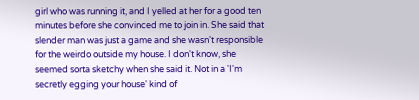girl who was running it, and I yelled at her for a good ten minutes before she convinced me to join in. She said that slender man was just a game and she wasn't responsible for the weirdo outside my house. I don't know, she seemed sorta sketchy when she said it. Not in a 'I'm secretly egging your house' kind of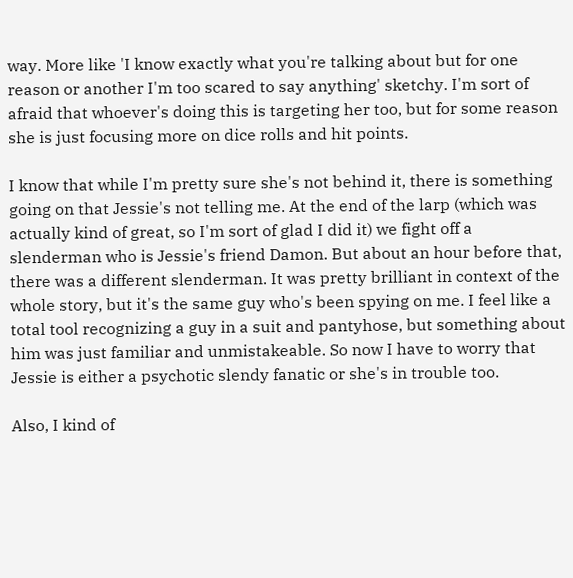way. More like 'I know exactly what you're talking about but for one reason or another I'm too scared to say anything' sketchy. I'm sort of afraid that whoever's doing this is targeting her too, but for some reason she is just focusing more on dice rolls and hit points.

I know that while I'm pretty sure she's not behind it, there is something going on that Jessie's not telling me. At the end of the larp (which was actually kind of great, so I'm sort of glad I did it) we fight off a slenderman who is Jessie's friend Damon. But about an hour before that, there was a different slenderman. It was pretty brilliant in context of the whole story, but it's the same guy who's been spying on me. I feel like a total tool recognizing a guy in a suit and pantyhose, but something about him was just familiar and unmistakeable. So now I have to worry that Jessie is either a psychotic slendy fanatic or she's in trouble too.

Also, I kind of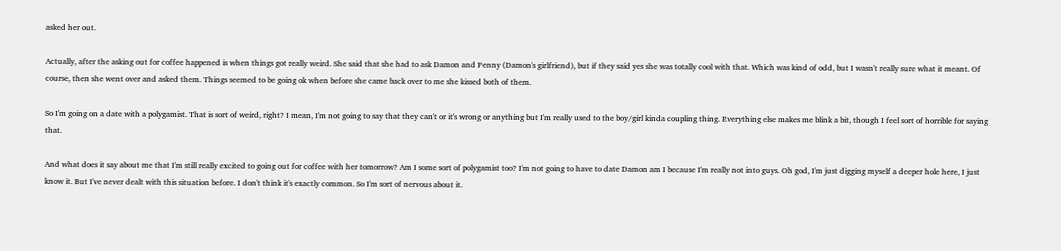asked her out.

Actually, after the asking out for coffee happened is when things got really weird. She said that she had to ask Damon and Penny (Damon's girlfriend), but if they said yes she was totally cool with that. Which was kind of odd, but I wasn't really sure what it meant. Of course, then she went over and asked them. Things seemed to be going ok when before she came back over to me she kissed both of them.

So I'm going on a date with a polygamist. That is sort of weird, right? I mean, I'm not going to say that they can't or it's wrong or anything but I'm really used to the boy/girl kinda coupling thing. Everything else makes me blink a bit, though I feel sort of horrible for saying that.

And what does it say about me that I'm still really excited to going out for coffee with her tomorrow? Am I some sort of polygamist too? I'm not going to have to date Damon am I because I'm really not into guys. Oh god, I'm just digging myself a deeper hole here, I just know it. But I've never dealt with this situation before. I don't think it's exactly common. So I'm sort of nervous about it.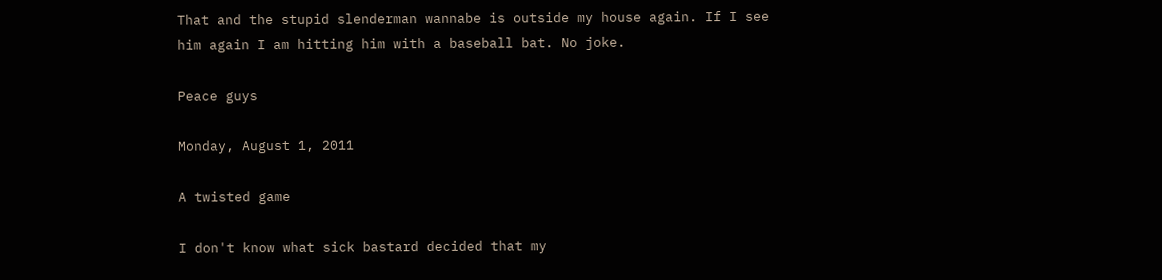That and the stupid slenderman wannabe is outside my house again. If I see him again I am hitting him with a baseball bat. No joke.

Peace guys

Monday, August 1, 2011

A twisted game

I don't know what sick bastard decided that my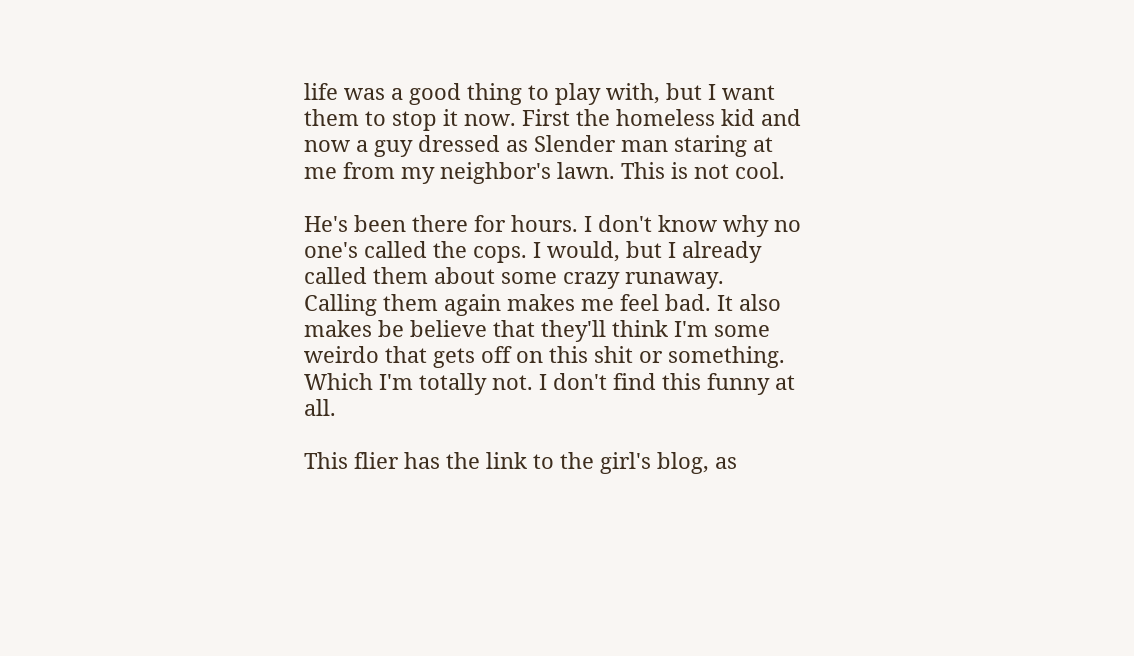life was a good thing to play with, but I want them to stop it now. First the homeless kid and now a guy dressed as Slender man staring at me from my neighbor's lawn. This is not cool.

He's been there for hours. I don't know why no one's called the cops. I would, but I already called them about some crazy runaway. Calling them again makes me feel bad. It also makes be believe that they'll think I'm some weirdo that gets off on this shit or something. Which I'm totally not. I don't find this funny at all.

This flier has the link to the girl's blog, as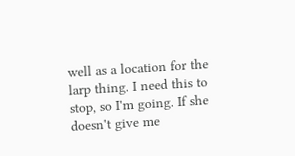well as a location for the larp thing. I need this to stop, so I'm going. If she doesn't give me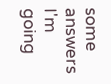some answers I'm going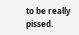to be really pissed.